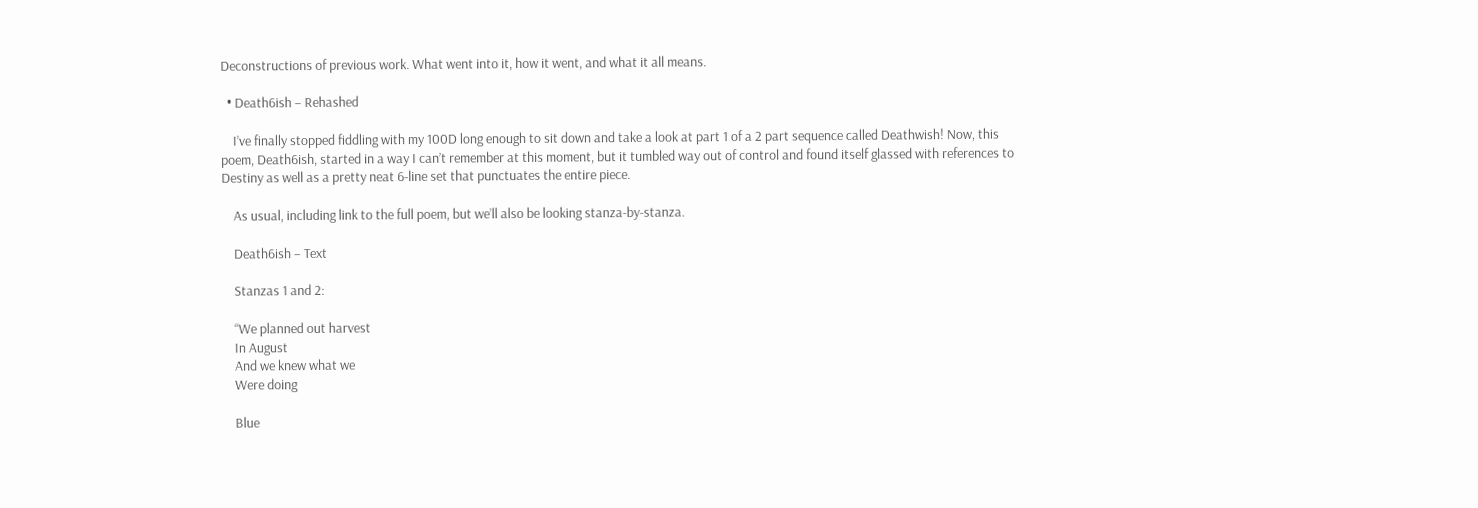Deconstructions of previous work. What went into it, how it went, and what it all means.

  • Death6ish – Rehashed

    I’ve finally stopped fiddling with my 100D long enough to sit down and take a look at part 1 of a 2 part sequence called Deathwish! Now, this poem, Death6ish, started in a way I can’t remember at this moment, but it tumbled way out of control and found itself glassed with references to Destiny as well as a pretty neat 6-line set that punctuates the entire piece.

    As usual, including link to the full poem, but we’ll also be looking stanza-by-stanza.

    Death6ish – Text

    Stanzas 1 and 2:

    “We planned out harvest
    In August
    And we knew what we
    Were doing

    Blue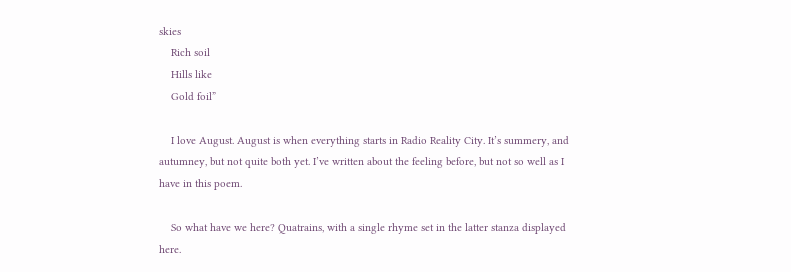skies
    Rich soil
    Hills like
    Gold foil”

    I love August. August is when everything starts in Radio Reality City. It’s summery, and autumney, but not quite both yet. I’ve written about the feeling before, but not so well as I have in this poem.

    So what have we here? Quatrains, with a single rhyme set in the latter stanza displayed here.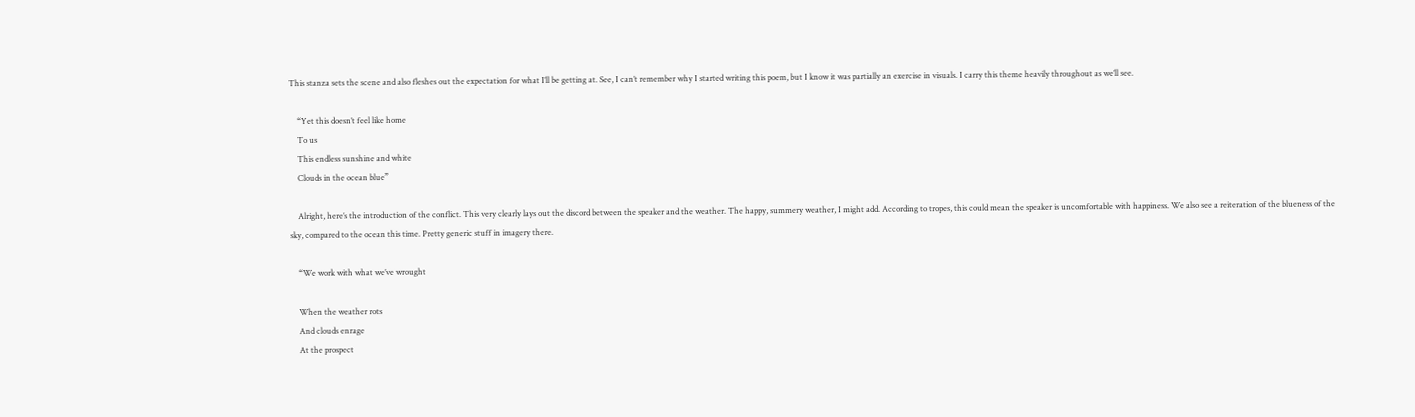This stanza sets the scene and also fleshes out the expectation for what I’ll be getting at. See, I can’t remember why I started writing this poem, but I know it was partially an exercise in visuals. I carry this theme heavily throughout as we’ll see.

    “Yet this doesn’t feel like home
    To us
    This endless sunshine and white
    Clouds in the ocean blue”

    Alright, here’s the introduction of the conflict. This very clearly lays out the discord between the speaker and the weather. The happy, summery weather, I might add. According to tropes, this could mean the speaker is uncomfortable with happiness. We also see a reiteration of the blueness of the sky, compared to the ocean this time. Pretty generic stuff in imagery there.

    “We work with what we’ve wrought

    When the weather rots
    And clouds enrage
    At the prospect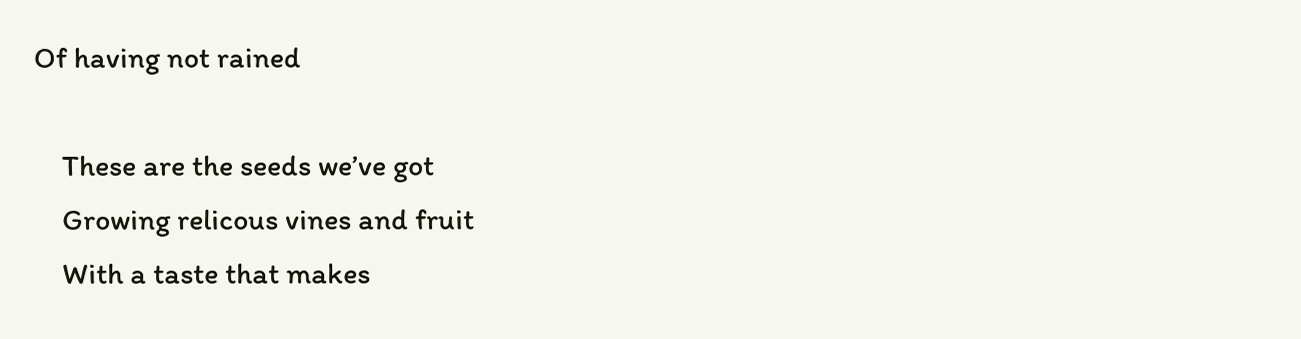Of having not rained

    These are the seeds we’ve got
    Growing relicous vines and fruit
    With a taste that makes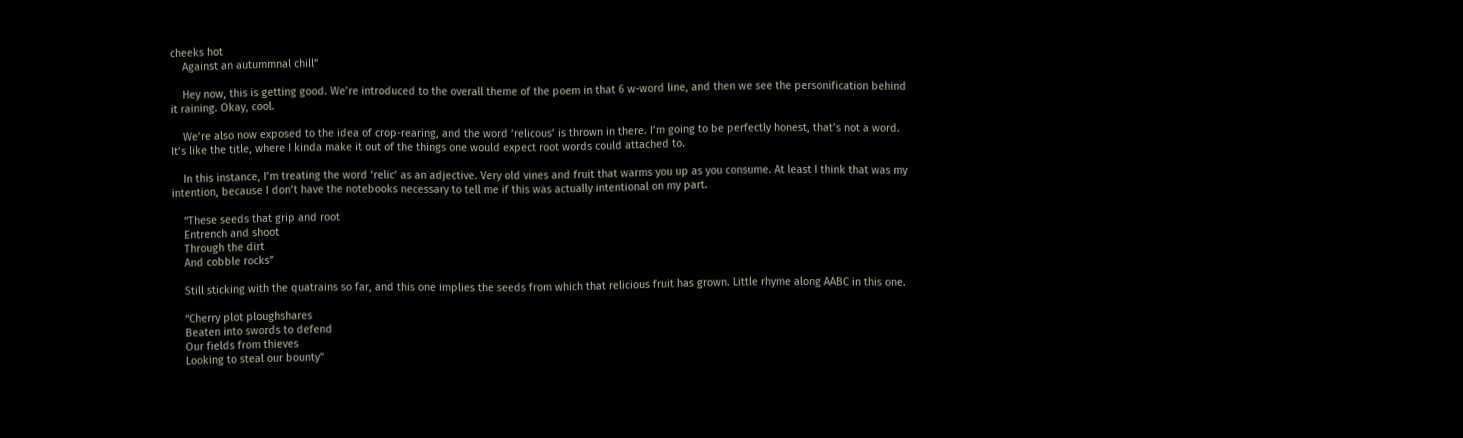cheeks hot
    Against an autummnal chill”

    Hey now, this is getting good. We’re introduced to the overall theme of the poem in that 6 w-word line, and then we see the personification behind it raining. Okay, cool.

    We’re also now exposed to the idea of crop-rearing, and the word ‘relicous’ is thrown in there. I’m going to be perfectly honest, that’s not a word. It’s like the title, where I kinda make it out of the things one would expect root words could attached to.

    In this instance, I’m treating the word ‘relic’ as an adjective. Very old vines and fruit that warms you up as you consume. At least I think that was my intention, because I don’t have the notebooks necessary to tell me if this was actually intentional on my part.

    “These seeds that grip and root
    Entrench and shoot
    Through the dirt
    And cobble rocks”

    Still sticking with the quatrains so far, and this one implies the seeds from which that relicious fruit has grown. Little rhyme along AABC in this one.

    “Cherry plot ploughshares
    Beaten into swords to defend
    Our fields from thieves
    Looking to steal our bounty”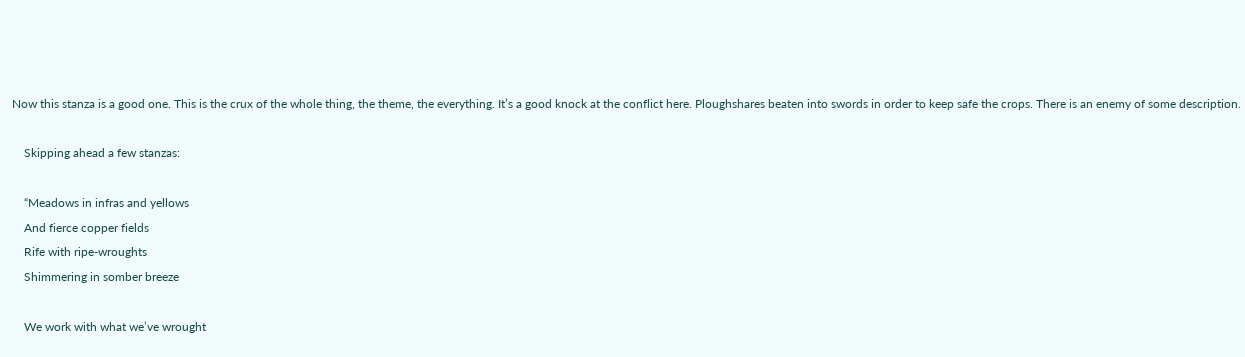Now this stanza is a good one. This is the crux of the whole thing, the theme, the everything. It’s a good knock at the conflict here. Ploughshares beaten into swords in order to keep safe the crops. There is an enemy of some description.

    Skipping ahead a few stanzas:

    “Meadows in infras and yellows
    And fierce copper fields
    Rife with ripe-wroughts
    Shimmering in somber breeze

    We work with what we’ve wrought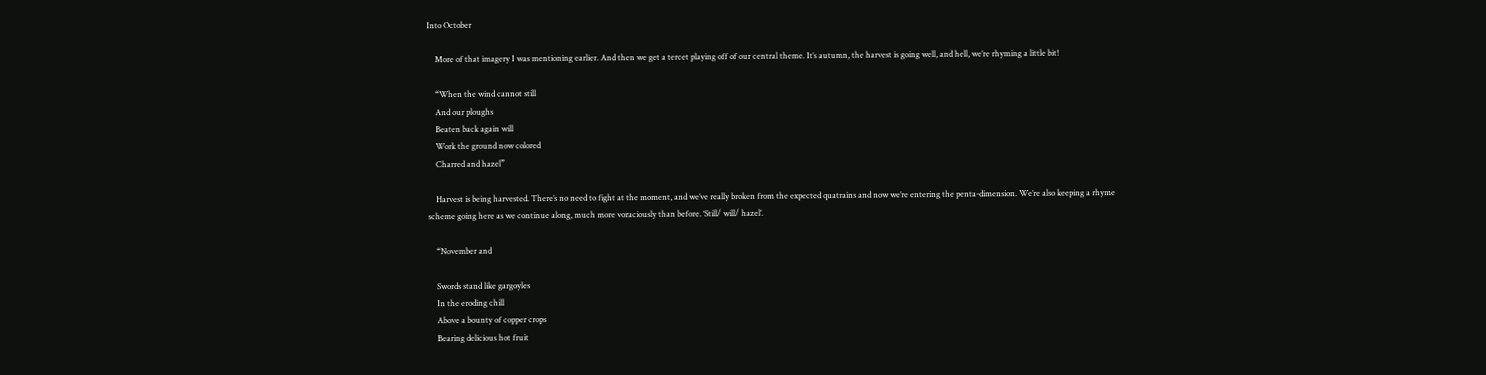Into October

    More of that imagery I was mentioning earlier. And then we get a tercet playing off of our central theme. It’s autumn, the harvest is going well, and hell, we’re rhyming a little bit!

    “When the wind cannot still
    And our ploughs
    Beaten back again will
    Work the ground now colored
    Charred and hazel”

    Harvest is being harvested. There’s no need to fight at the moment, and we’ve really broken from the expected quatrains and now we’re entering the penta-dimension. We’re also keeping a rhyme scheme going here as we continue along, much more voraciously than before. ‘Still/ will/ hazel’.

    “November and

    Swords stand like gargoyles
    In the eroding chill
    Above a bounty of copper crops
    Bearing delicious hot fruit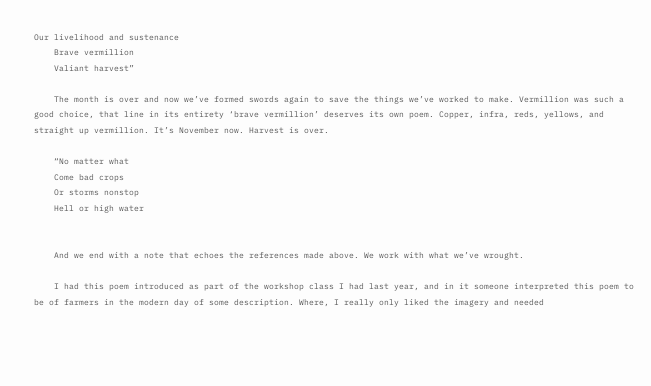Our livelihood and sustenance
    Brave vermillion
    Valiant harvest”

    The month is over and now we’ve formed swords again to save the things we’ve worked to make. Vermillion was such a good choice, that line in its entirety ‘brave vermillion’ deserves its own poem. Copper, infra, reds, yellows, and straight up vermillion. It’s November now. Harvest is over.

    “No matter what
    Come bad crops
    Or storms nonstop
    Hell or high water


    And we end with a note that echoes the references made above. We work with what we’ve wrought.

    I had this poem introduced as part of the workshop class I had last year, and in it someone interpreted this poem to be of farmers in the modern day of some description. Where, I really only liked the imagery and needed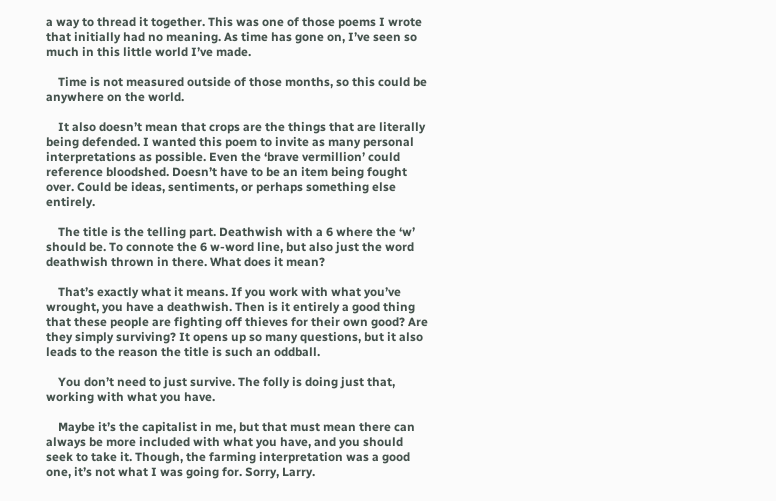a way to thread it together. This was one of those poems I wrote that initially had no meaning. As time has gone on, I’ve seen so much in this little world I’ve made.

    Time is not measured outside of those months, so this could be anywhere on the world.

    It also doesn’t mean that crops are the things that are literally being defended. I wanted this poem to invite as many personal interpretations as possible. Even the ‘brave vermillion’ could reference bloodshed. Doesn’t have to be an item being fought over. Could be ideas, sentiments, or perhaps something else entirely.

    The title is the telling part. Deathwish with a 6 where the ‘w’ should be. To connote the 6 w-word line, but also just the word deathwish thrown in there. What does it mean?

    That’s exactly what it means. If you work with what you’ve wrought, you have a deathwish. Then is it entirely a good thing that these people are fighting off thieves for their own good? Are they simply surviving? It opens up so many questions, but it also leads to the reason the title is such an oddball.

    You don’t need to just survive. The folly is doing just that, working with what you have.

    Maybe it’s the capitalist in me, but that must mean there can always be more included with what you have, and you should seek to take it. Though, the farming interpretation was a good one, it’s not what I was going for. Sorry, Larry.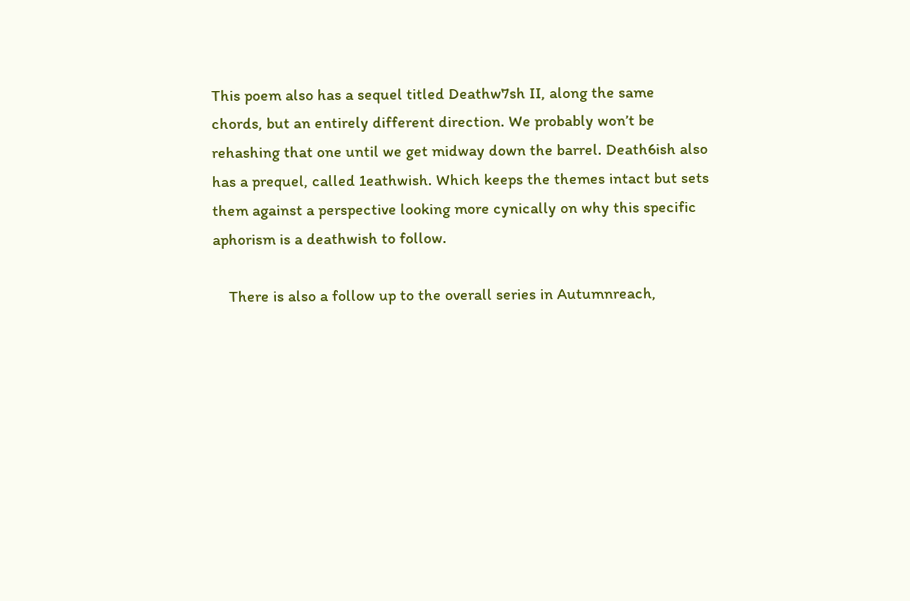This poem also has a sequel titled Deathw7sh II, along the same chords, but an entirely different direction. We probably won’t be rehashing that one until we get midway down the barrel. Death6ish also has a prequel, called 1eathwish. Which keeps the themes intact but sets them against a perspective looking more cynically on why this specific aphorism is a deathwish to follow.

    There is also a follow up to the overall series in Autumnreach,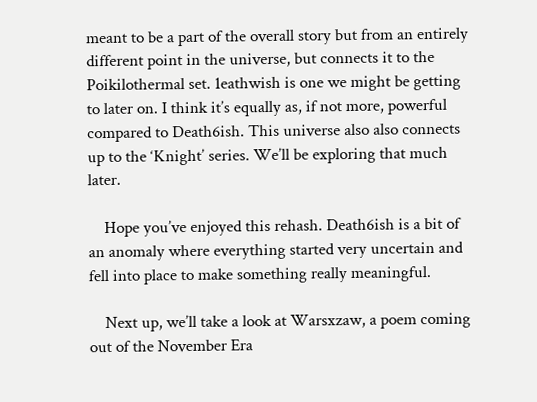meant to be a part of the overall story but from an entirely different point in the universe, but connects it to the Poikilothermal set. 1eathwish is one we might be getting to later on. I think it’s equally as, if not more, powerful compared to Death6ish. This universe also also connects up to the ‘Knight’ series. We’ll be exploring that much later.

    Hope you’ve enjoyed this rehash. Death6ish is a bit of an anomaly where everything started very uncertain and fell into place to make something really meaningful.

    Next up, we’ll take a look at Warsxzaw, a poem coming out of the November Era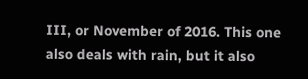III, or November of 2016. This one also deals with rain, but it also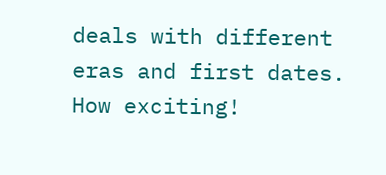deals with different eras and first dates. How exciting!